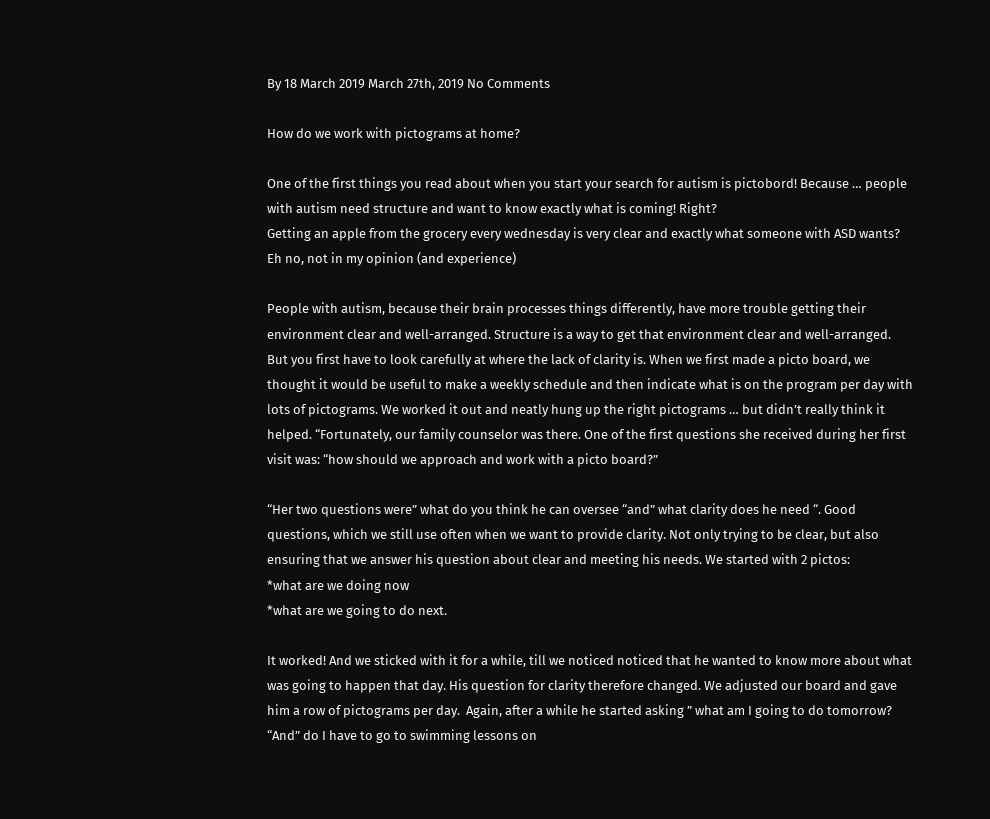By 18 March 2019 March 27th, 2019 No Comments

How do we work with pictograms at home?

One of the first things you read about when you start your search for autism is pictobord! Because … people with autism need structure and want to know exactly what is coming! Right?
Getting an apple from the grocery every wednesday is very clear and exactly what someone with ASD wants?    Eh no, not in my opinion (and experience)

People with autism, because their brain processes things differently, have more trouble getting their environment clear and well-arranged. Structure is a way to get that environment clear and well-arranged. But you first have to look carefully at where the lack of clarity is. When we first made a picto board, we thought it would be useful to make a weekly schedule and then indicate what is on the program per day with lots of pictograms. We worked it out and neatly hung up the right pictograms … but didn’t really think it helped. “Fortunately, our family counselor was there. One of the first questions she received during her first visit was: “how should we approach and work with a picto board?”

“Her two questions were” what do you think he can oversee “and” what clarity does he need “. Good questions, which we still use often when we want to provide clarity. Not only trying to be clear, but also ensuring that we answer his question about clear and meeting his needs. We started with 2 pictos:
*what are we doing now
*what are we going to do next.

It worked! And we sticked with it for a while, till we noticed noticed that he wanted to know more about what was going to happen that day. His question for clarity therefore changed. We adjusted our board and gave him a row of pictograms per day.  Again, after a while he started asking ” what am I going to do tomorrow? “And” do I have to go to swimming lessons on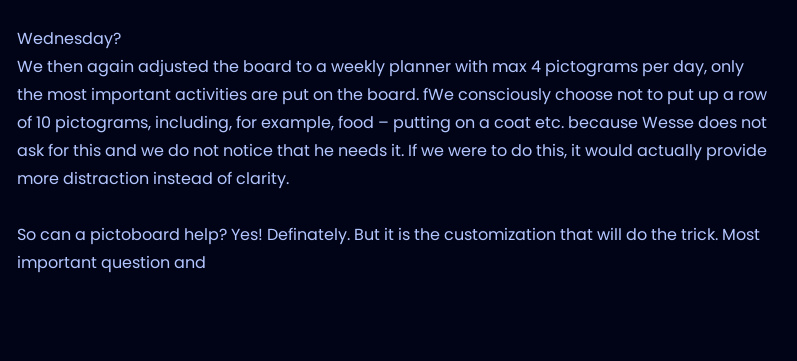Wednesday?
We then again adjusted the board to a weekly planner with max 4 pictograms per day, only the most important activities are put on the board. fWe consciously choose not to put up a row of 10 pictograms, including, for example, food – putting on a coat etc. because Wesse does not ask for this and we do not notice that he needs it. If we were to do this, it would actually provide more distraction instead of clarity.

So can a pictoboard help? Yes! Definately. But it is the customization that will do the trick. Most important question and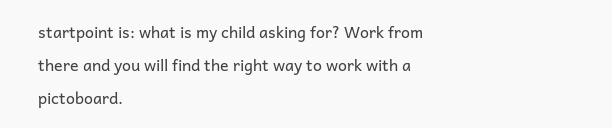startpoint is: what is my child asking for? Work from there and you will find the right way to work with a pictoboard.